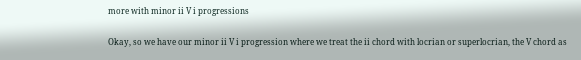more with minor ii V i progressions

Okay, so we have our minor ii V i progression where we treat the ii chord with locrian or superlocrian, the V chord as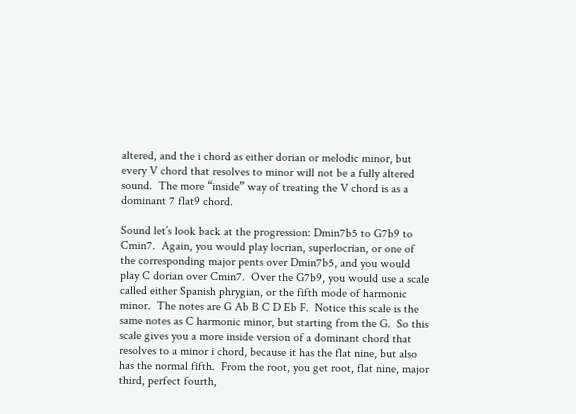altered, and the i chord as either dorian or melodic minor, but every V chord that resolves to minor will not be a fully altered sound.  The more “inside” way of treating the V chord is as a dominant 7 flat9 chord.

Sound let’s look back at the progression: Dmin7b5 to G7b9 to Cmin7.  Again, you would play locrian, superlocrian, or one of the corresponding major pents over Dmin7b5, and you would play C dorian over Cmin7.  Over the G7b9, you would use a scale called either Spanish phrygian, or the fifth mode of harmonic minor.  The notes are G Ab B C D Eb F.  Notice this scale is the same notes as C harmonic minor, but starting from the G.  So this scale gives you a more inside version of a dominant chord that resolves to a minor i chord, because it has the flat nine, but also has the normal fifth.  From the root, you get root, flat nine, major third, perfect fourth,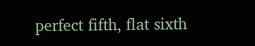perfect fifth, flat sixth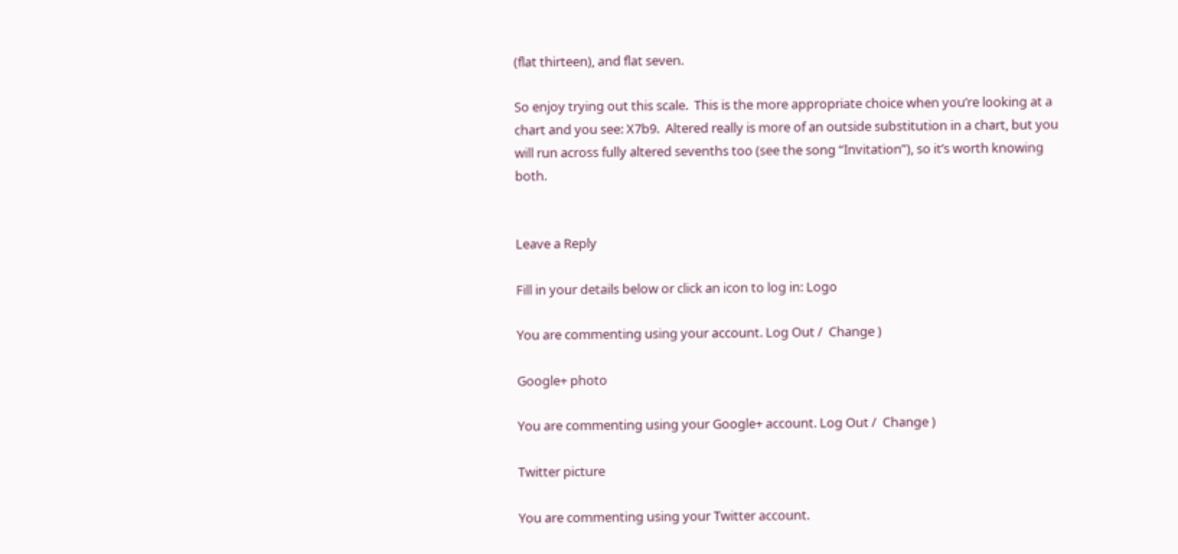(flat thirteen), and flat seven.

So enjoy trying out this scale.  This is the more appropriate choice when you’re looking at a chart and you see: X7b9.  Altered really is more of an outside substitution in a chart, but you will run across fully altered sevenths too (see the song “Invitation”), so it’s worth knowing both.


Leave a Reply

Fill in your details below or click an icon to log in: Logo

You are commenting using your account. Log Out /  Change )

Google+ photo

You are commenting using your Google+ account. Log Out /  Change )

Twitter picture

You are commenting using your Twitter account.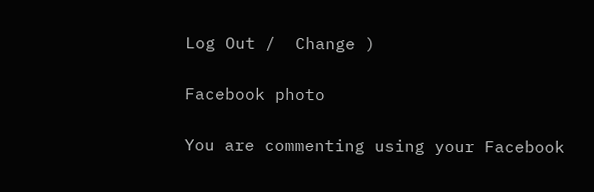Log Out /  Change )

Facebook photo

You are commenting using your Facebook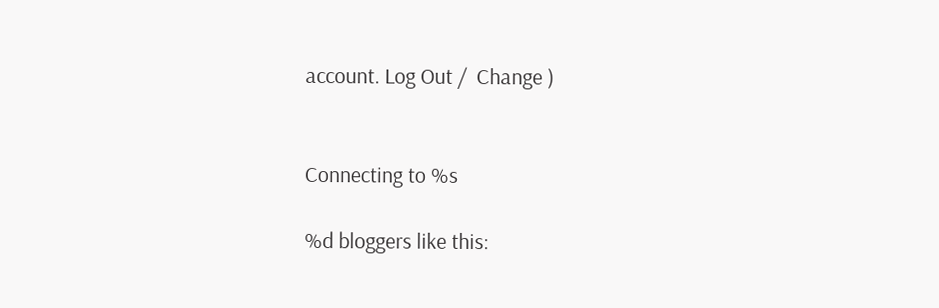account. Log Out /  Change )


Connecting to %s

%d bloggers like this: